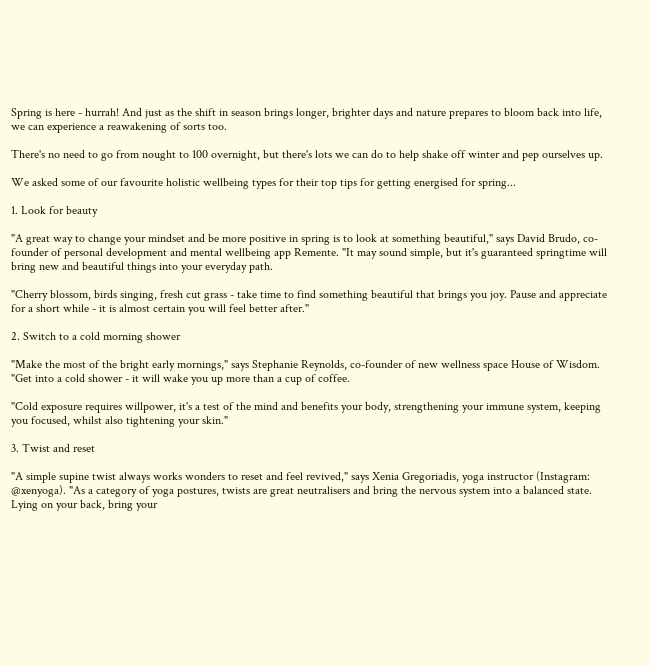Spring is here - hurrah! And just as the shift in season brings longer, brighter days and nature prepares to bloom back into life, we can experience a reawakening of sorts too.

There's no need to go from nought to 100 overnight, but there's lots we can do to help shake off winter and pep ourselves up.

We asked some of our favourite holistic wellbeing types for their top tips for getting energised for spring...

1. Look for beauty

"A great way to change your mindset and be more positive in spring is to look at something beautiful," says David Brudo, co-founder of personal development and mental wellbeing app Remente. "It may sound simple, but it's guaranteed springtime will bring new and beautiful things into your everyday path.

"Cherry blossom, birds singing, fresh cut grass - take time to find something beautiful that brings you joy. Pause and appreciate for a short while - it is almost certain you will feel better after."

2. Switch to a cold morning shower

"Make the most of the bright early mornings," says Stephanie Reynolds, co-founder of new wellness space House of Wisdom. "Get into a cold shower - it will wake you up more than a cup of coffee.

"Cold exposure requires willpower, it's a test of the mind and benefits your body, strengthening your immune system, keeping you focused, whilst also tightening your skin."

3. Twist and reset

"A simple supine twist always works wonders to reset and feel revived," says Xenia Gregoriadis, yoga instructor (Instagram: @xenyoga). "As a category of yoga postures, twists are great neutralisers and bring the nervous system into a balanced state. Lying on your back, bring your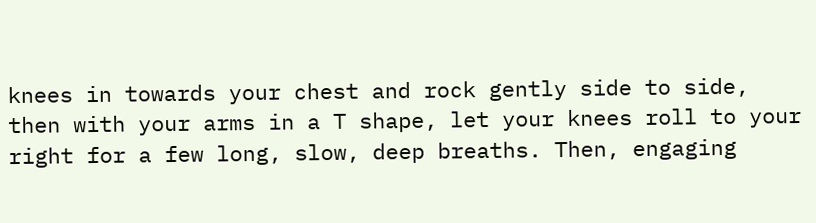knees in towards your chest and rock gently side to side, then with your arms in a T shape, let your knees roll to your right for a few long, slow, deep breaths. Then, engaging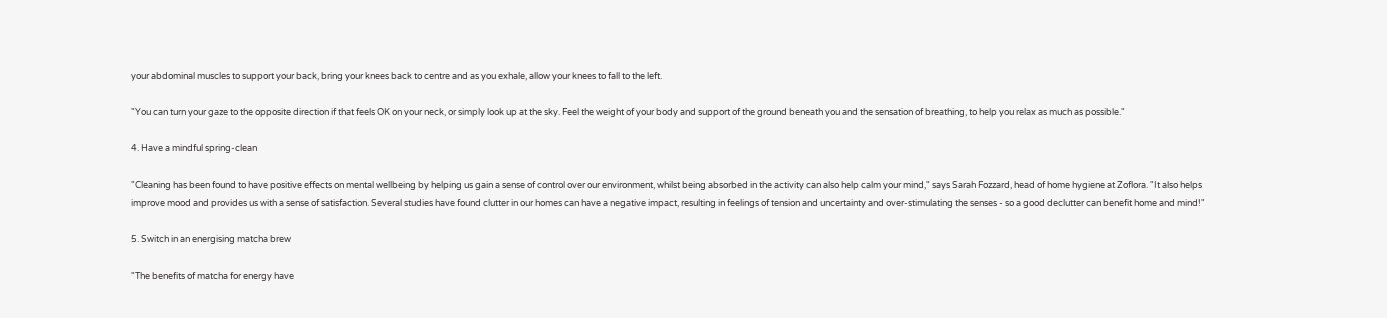your abdominal muscles to support your back, bring your knees back to centre and as you exhale, allow your knees to fall to the left.

"You can turn your gaze to the opposite direction if that feels OK on your neck, or simply look up at the sky. Feel the weight of your body and support of the ground beneath you and the sensation of breathing, to help you relax as much as possible."

4. Have a mindful spring-clean

"Cleaning has been found to have positive effects on mental wellbeing by helping us gain a sense of control over our environment, whilst being absorbed in the activity can also help calm your mind," says Sarah Fozzard, head of home hygiene at Zoflora. "It also helps improve mood and provides us with a sense of satisfaction. Several studies have found clutter in our homes can have a negative impact, resulting in feelings of tension and uncertainty and over-stimulating the senses - so a good declutter can benefit home and mind!"

5. Switch in an energising matcha brew

"The benefits of matcha for energy have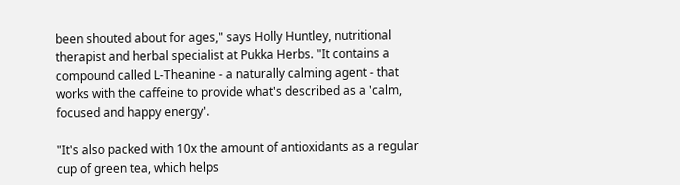been shouted about for ages," says Holly Huntley, nutritional therapist and herbal specialist at Pukka Herbs. "It contains a compound called L-Theanine - a naturally calming agent - that works with the caffeine to provide what's described as a 'calm, focused and happy energy'.

"It's also packed with 10x the amount of antioxidants as a regular cup of green tea, which helps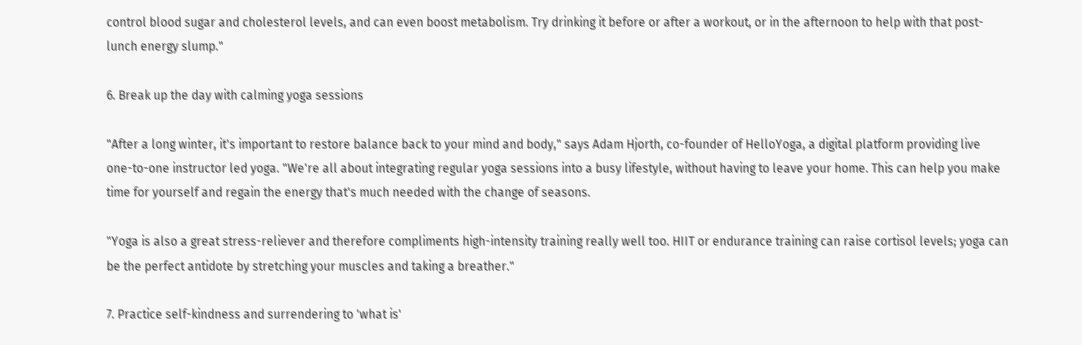control blood sugar and cholesterol levels, and can even boost metabolism. Try drinking it before or after a workout, or in the afternoon to help with that post-lunch energy slump."

6. Break up the day with calming yoga sessions

"After a long winter, it's important to restore balance back to your mind and body," says Adam Hjorth, co-founder of HelloYoga, a digital platform providing live one-to-one instructor led yoga. "We're all about integrating regular yoga sessions into a busy lifestyle, without having to leave your home. This can help you make time for yourself and regain the energy that's much needed with the change of seasons.

"Yoga is also a great stress-reliever and therefore compliments high-intensity training really well too. HIIT or endurance training can raise cortisol levels; yoga can be the perfect antidote by stretching your muscles and taking a breather."

7. Practice self-kindness and surrendering to 'what is'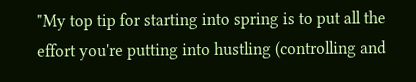"My top tip for starting into spring is to put all the effort you're putting into hustling (controlling and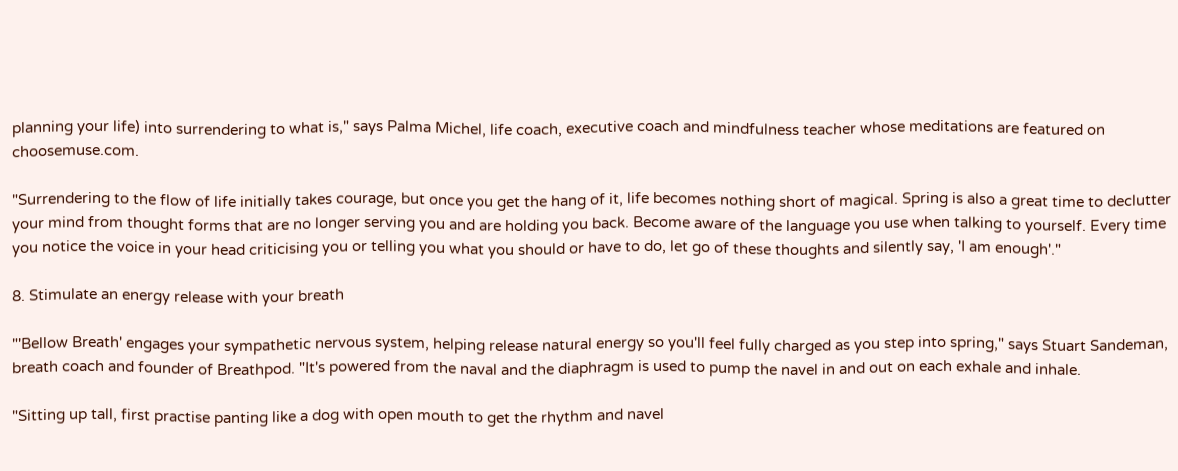planning your life) into surrendering to what is," says Palma Michel, life coach, executive coach and mindfulness teacher whose meditations are featured on choosemuse.com.

"Surrendering to the flow of life initially takes courage, but once you get the hang of it, life becomes nothing short of magical. Spring is also a great time to declutter your mind from thought forms that are no longer serving you and are holding you back. Become aware of the language you use when talking to yourself. Every time you notice the voice in your head criticising you or telling you what you should or have to do, let go of these thoughts and silently say, 'I am enough'."

8. Stimulate an energy release with your breath

"'Bellow Breath' engages your sympathetic nervous system, helping release natural energy so you'll feel fully charged as you step into spring," says Stuart Sandeman, breath coach and founder of Breathpod. "It's powered from the naval and the diaphragm is used to pump the navel in and out on each exhale and inhale.

"Sitting up tall, first practise panting like a dog with open mouth to get the rhythm and navel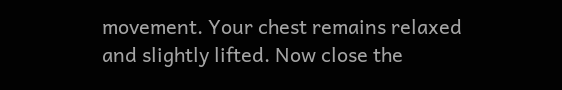movement. Your chest remains relaxed and slightly lifted. Now close the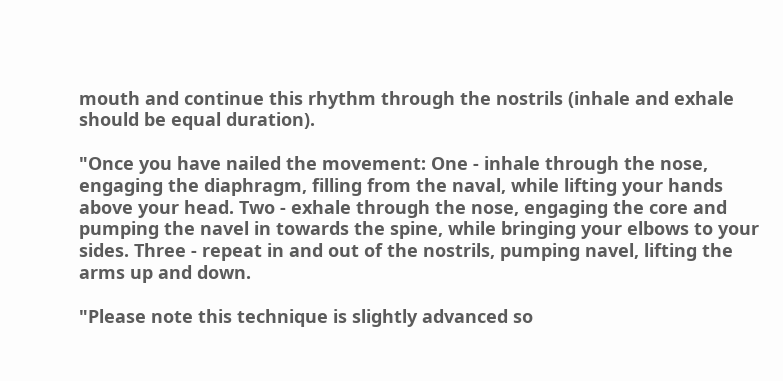mouth and continue this rhythm through the nostrils (inhale and exhale should be equal duration).

"Once you have nailed the movement: One - inhale through the nose, engaging the diaphragm, filling from the naval, while lifting your hands above your head. Two - exhale through the nose, engaging the core and pumping the navel in towards the spine, while bringing your elbows to your sides. Three - repeat in and out of the nostrils, pumping navel, lifting the arms up and down.

"Please note this technique is slightly advanced so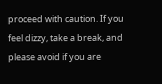proceed with caution. If you feel dizzy, take a break, and please avoid if you are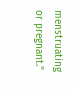menstruating or pregnant."